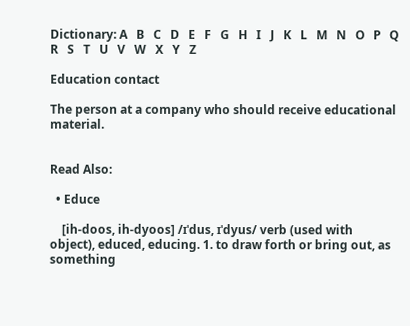Dictionary: A   B   C   D   E   F   G   H   I   J   K   L   M   N   O   P   Q   R   S   T   U   V   W   X   Y   Z

Education contact

The person at a company who should receive educational material.


Read Also:

  • Educe

    [ih-doos, ih-dyoos] /ɪˈdus, ɪˈdyus/ verb (used with object), educed, educing. 1. to draw forth or bring out, as something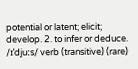potential or latent; elicit; develop. 2. to infer or deduce. /ɪˈdjuːs/ verb (transitive) (rare)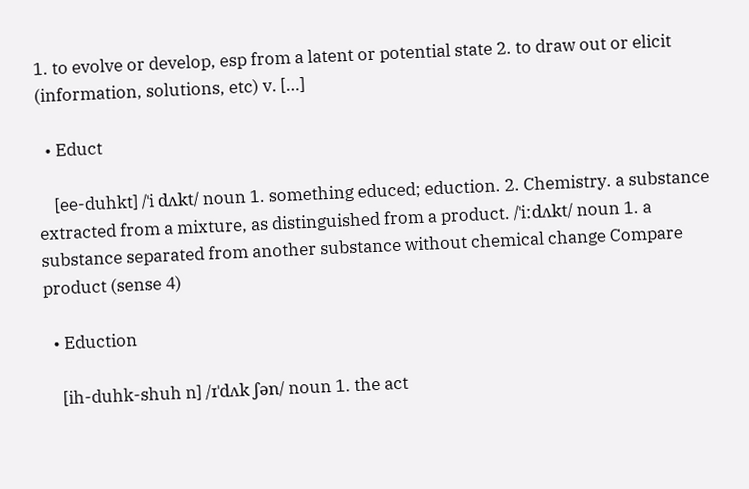1. to evolve or develop, esp from a latent or potential state 2. to draw out or elicit (information, solutions, etc) v. […]

  • Educt

    [ee-duhkt] /ˈi dʌkt/ noun 1. something educed; eduction. 2. Chemistry. a substance extracted from a mixture, as distinguished from a product. /ˈiːdʌkt/ noun 1. a substance separated from another substance without chemical change Compare product (sense 4)

  • Eduction

    [ih-duhk-shuh n] /ɪˈdʌk ʃən/ noun 1. the act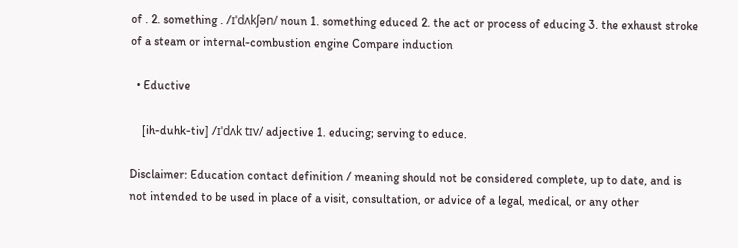of . 2. something . /ɪˈdʌkʃən/ noun 1. something educed 2. the act or process of educing 3. the exhaust stroke of a steam or internal-combustion engine Compare induction

  • Eductive

    [ih-duhk-tiv] /ɪˈdʌk tɪv/ adjective 1. educing; serving to educe.

Disclaimer: Education contact definition / meaning should not be considered complete, up to date, and is not intended to be used in place of a visit, consultation, or advice of a legal, medical, or any other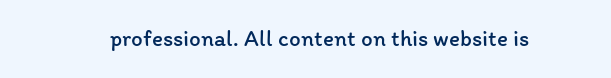professional. All content on this website is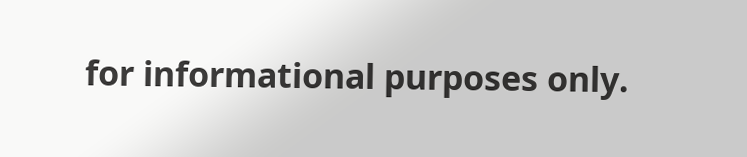for informational purposes only.